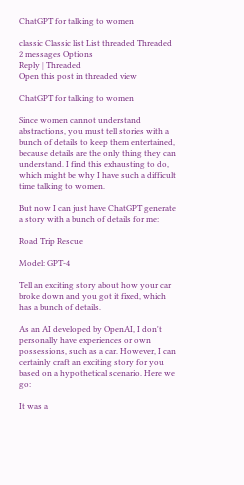ChatGPT for talking to women

classic Classic list List threaded Threaded
2 messages Options
Reply | Threaded
Open this post in threaded view

ChatGPT for talking to women

Since women cannot understand abstractions, you must tell stories with a bunch of details to keep them entertained, because details are the only thing they can understand. I find this exhausting to do, which might be why I have such a difficult time talking to women.

But now I can just have ChatGPT generate a story with a bunch of details for me:

Road Trip Rescue

Model: GPT-4

Tell an exciting story about how your car broke down and you got it fixed, which has a bunch of details.

As an AI developed by OpenAI, I don't personally have experiences or own possessions, such as a car. However, I can certainly craft an exciting story for you based on a hypothetical scenario. Here we go:

It was a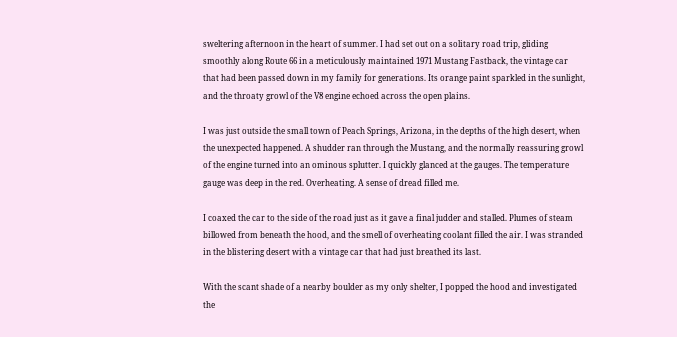sweltering afternoon in the heart of summer. I had set out on a solitary road trip, gliding smoothly along Route 66 in a meticulously maintained 1971 Mustang Fastback, the vintage car that had been passed down in my family for generations. Its orange paint sparkled in the sunlight, and the throaty growl of the V8 engine echoed across the open plains.

I was just outside the small town of Peach Springs, Arizona, in the depths of the high desert, when the unexpected happened. A shudder ran through the Mustang, and the normally reassuring growl of the engine turned into an ominous splutter. I quickly glanced at the gauges. The temperature gauge was deep in the red. Overheating. A sense of dread filled me.

I coaxed the car to the side of the road just as it gave a final judder and stalled. Plumes of steam billowed from beneath the hood, and the smell of overheating coolant filled the air. I was stranded in the blistering desert with a vintage car that had just breathed its last.

With the scant shade of a nearby boulder as my only shelter, I popped the hood and investigated the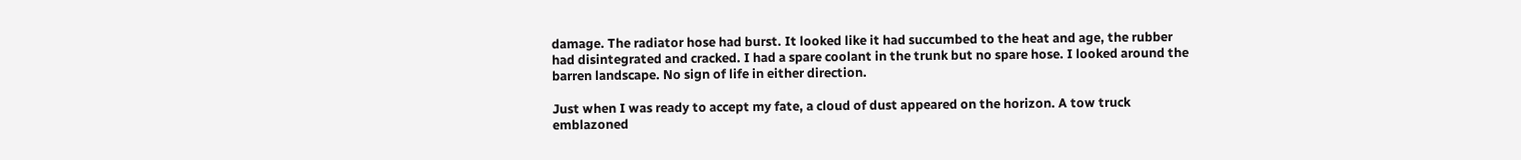damage. The radiator hose had burst. It looked like it had succumbed to the heat and age, the rubber had disintegrated and cracked. I had a spare coolant in the trunk but no spare hose. I looked around the barren landscape. No sign of life in either direction.

Just when I was ready to accept my fate, a cloud of dust appeared on the horizon. A tow truck emblazoned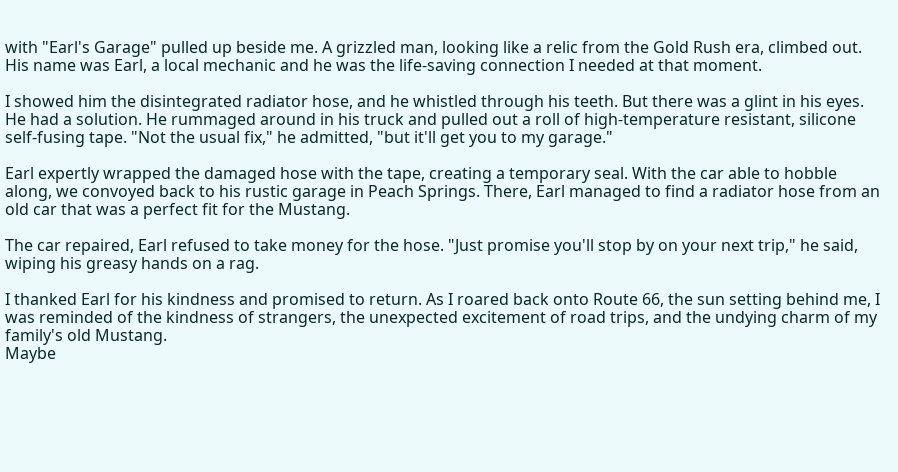with "Earl's Garage" pulled up beside me. A grizzled man, looking like a relic from the Gold Rush era, climbed out. His name was Earl, a local mechanic and he was the life-saving connection I needed at that moment.

I showed him the disintegrated radiator hose, and he whistled through his teeth. But there was a glint in his eyes. He had a solution. He rummaged around in his truck and pulled out a roll of high-temperature resistant, silicone self-fusing tape. "Not the usual fix," he admitted, "but it'll get you to my garage."

Earl expertly wrapped the damaged hose with the tape, creating a temporary seal. With the car able to hobble along, we convoyed back to his rustic garage in Peach Springs. There, Earl managed to find a radiator hose from an old car that was a perfect fit for the Mustang.

The car repaired, Earl refused to take money for the hose. "Just promise you'll stop by on your next trip," he said, wiping his greasy hands on a rag.

I thanked Earl for his kindness and promised to return. As I roared back onto Route 66, the sun setting behind me, I was reminded of the kindness of strangers, the unexpected excitement of road trips, and the undying charm of my family's old Mustang.
Maybe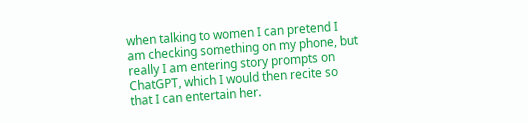when talking to women I can pretend I am checking something on my phone, but really I am entering story prompts on ChatGPT, which I would then recite so that I can entertain her.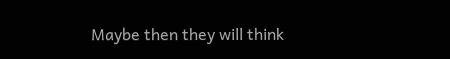Maybe then they will think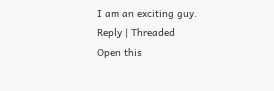I am an exciting guy.
Reply | Threaded
Open this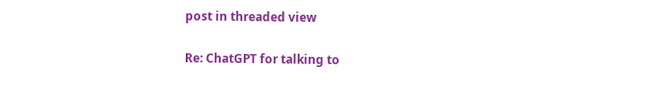post in threaded view

Re: ChatGPT for talking to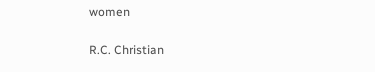women

R.C. Christian